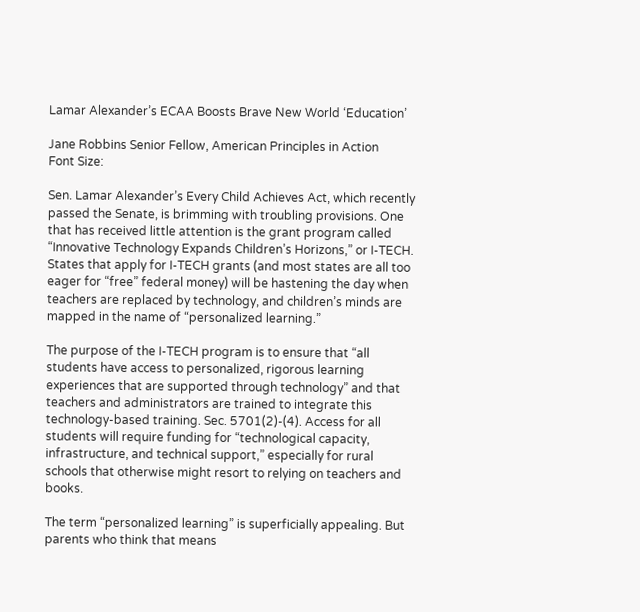Lamar Alexander’s ECAA Boosts Brave New World ‘Education’

Jane Robbins Senior Fellow, American Principles in Action
Font Size:

Sen. Lamar Alexander’s Every Child Achieves Act, which recently passed the Senate, is brimming with troubling provisions. One that has received little attention is the grant program called “Innovative Technology Expands Children’s Horizons,” or I-TECH. States that apply for I-TECH grants (and most states are all too eager for “free” federal money) will be hastening the day when teachers are replaced by technology, and children’s minds are mapped in the name of “personalized learning.”

The purpose of the I-TECH program is to ensure that “all students have access to personalized, rigorous learning experiences that are supported through technology” and that teachers and administrators are trained to integrate this technology-based training. Sec. 5701(2)-(4). Access for all students will require funding for “technological capacity, infrastructure, and technical support,” especially for rural schools that otherwise might resort to relying on teachers and books.

The term “personalized learning” is superficially appealing. But parents who think that means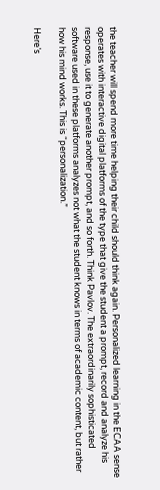the teacher will spend more time helping their child should think again. Personalized learning in the ECAA sense operates with interactive digital platforms of the type that give the student a prompt, record and analyze his response, use it to generate another prompt, and so forth. Think Pavlov. The extraordinarily sophisticated software used in these platforms analyzes not what the student knows in terms of academic content, but rather how his mind works. This is “personalization.”

Here’s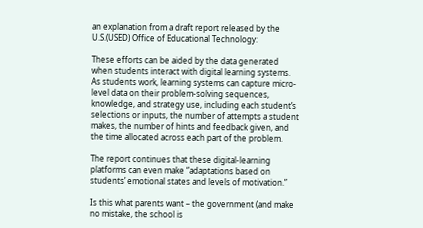an explanation from a draft report released by the U.S.(USED) Office of Educational Technology:

These efforts can be aided by the data generated when students interact with digital learning systems. As students work, learning systems can capture micro-level data on their problem-solving sequences, knowledge, and strategy use, including each student’s selections or inputs, the number of attempts a student makes, the number of hints and feedback given, and the time allocated across each part of the problem.

The report continues that these digital-learning platforms can even make “adaptations based on students’ emotional states and levels of motivation.”

Is this what parents want – the government (and make no mistake, the school is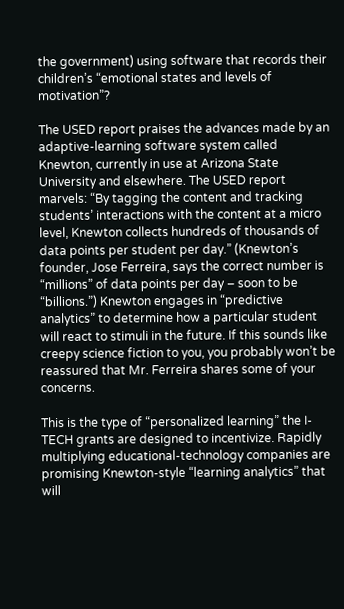the government) using software that records their children’s “emotional states and levels of motivation”?

The USED report praises the advances made by an adaptive-learning software system called Knewton, currently in use at Arizona State University and elsewhere. The USED report marvels: “By tagging the content and tracking students’ interactions with the content at a micro level, Knewton collects hundreds of thousands of data points per student per day.” (Knewton’s founder, Jose Ferreira, says the correct number is “millions” of data points per day – soon to be “billions.”) Knewton engages in “predictive analytics” to determine how a particular student will react to stimuli in the future. If this sounds like creepy science fiction to you, you probably won’t be reassured that Mr. Ferreira shares some of your concerns.

This is the type of “personalized learning” the I-TECH grants are designed to incentivize. Rapidly multiplying educational-technology companies are promising Knewton-style “learning analytics” that will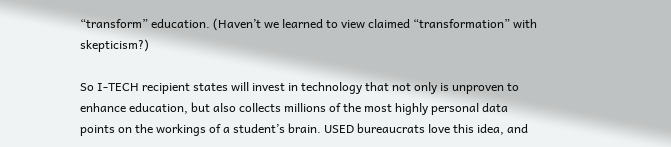“transform” education. (Haven’t we learned to view claimed “transformation” with skepticism?)

So I-TECH recipient states will invest in technology that not only is unproven to enhance education, but also collects millions of the most highly personal data points on the workings of a student’s brain. USED bureaucrats love this idea, and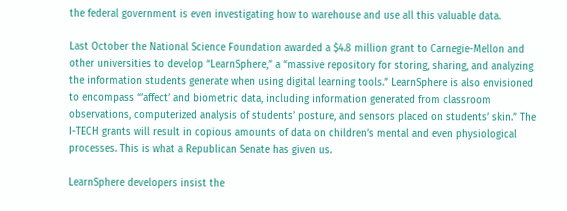the federal government is even investigating how to warehouse and use all this valuable data.

Last October the National Science Foundation awarded a $4.8 million grant to Carnegie-Mellon and other universities to develop “LearnSphere,” a “massive repository for storing, sharing, and analyzing the information students generate when using digital learning tools.” LearnSphere is also envisioned to encompass “’affect’ and biometric data, including information generated from classroom observations, computerized analysis of students’ posture, and sensors placed on students’ skin.” The I-TECH grants will result in copious amounts of data on children’s mental and even physiological processes. This is what a Republican Senate has given us.

LearnSphere developers insist the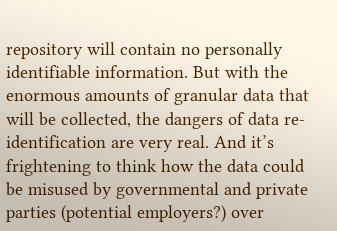repository will contain no personally identifiable information. But with the enormous amounts of granular data that will be collected, the dangers of data re-identification are very real. And it’s frightening to think how the data could be misused by governmental and private parties (potential employers?) over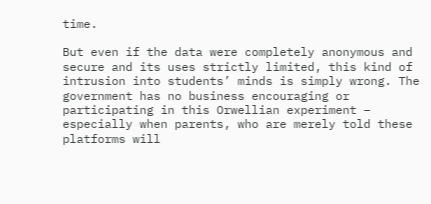time.

But even if the data were completely anonymous and secure and its uses strictly limited, this kind of intrusion into students’ minds is simply wrong. The government has no business encouraging or participating in this Orwellian experiment – especially when parents, who are merely told these platforms will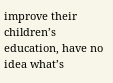improve their children’s education, have no idea what’s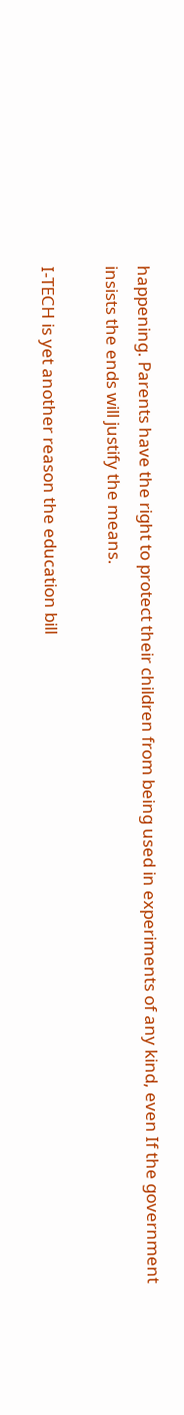happening. Parents have the right to protect their children from being used in experiments of any kind, even If the government insists the ends will justify the means.

I-TECH is yet another reason the education bill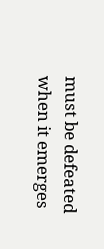must be defeated when it emerges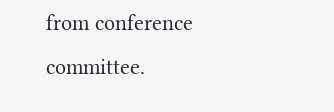from conference committee.